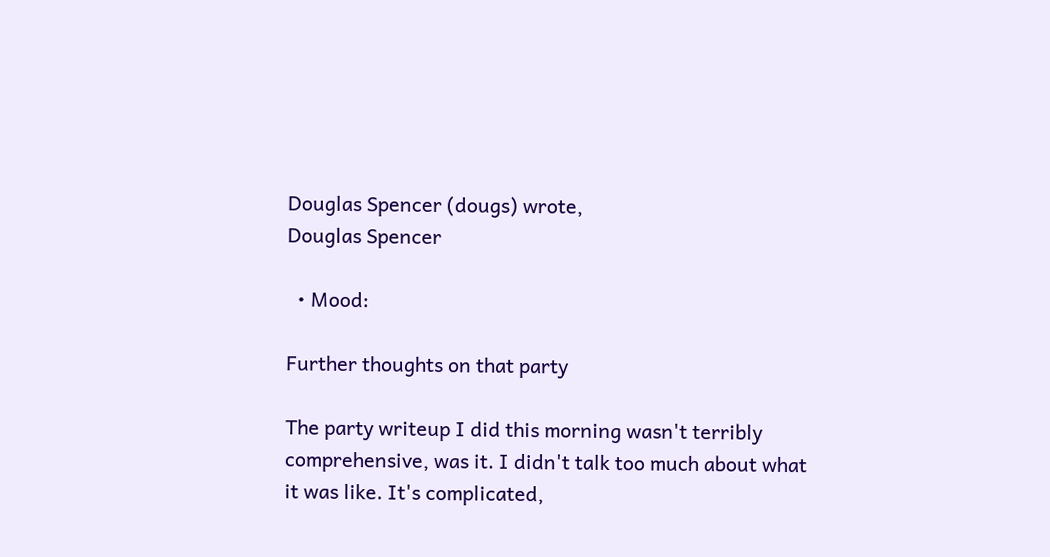Douglas Spencer (dougs) wrote,
Douglas Spencer

  • Mood:

Further thoughts on that party

The party writeup I did this morning wasn't terribly comprehensive, was it. I didn't talk too much about what it was like. It's complicated,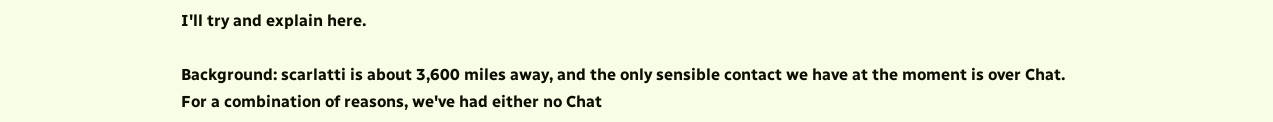I'll try and explain here.

Background: scarlatti is about 3,600 miles away, and the only sensible contact we have at the moment is over Chat.
For a combination of reasons, we've had either no Chat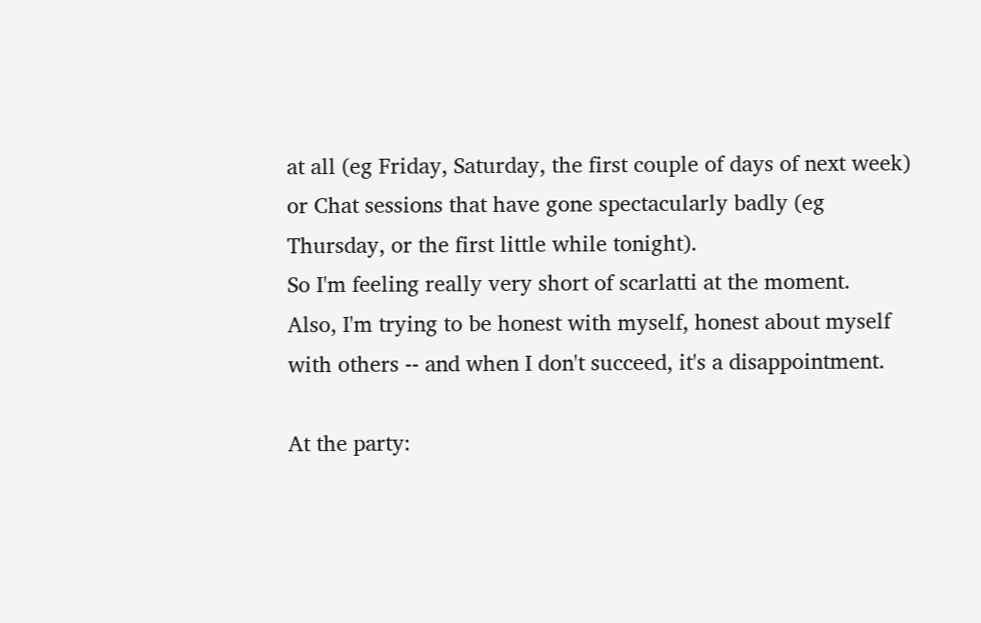at all (eg Friday, Saturday, the first couple of days of next week) or Chat sessions that have gone spectacularly badly (eg Thursday, or the first little while tonight).
So I'm feeling really very short of scarlatti at the moment.
Also, I'm trying to be honest with myself, honest about myself with others -- and when I don't succeed, it's a disappointment.

At the party: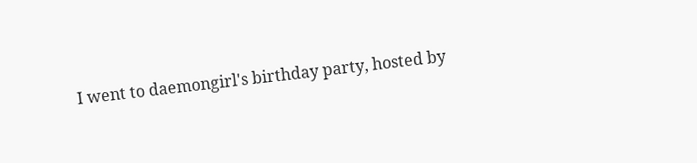I went to daemongirl's birthday party, hosted by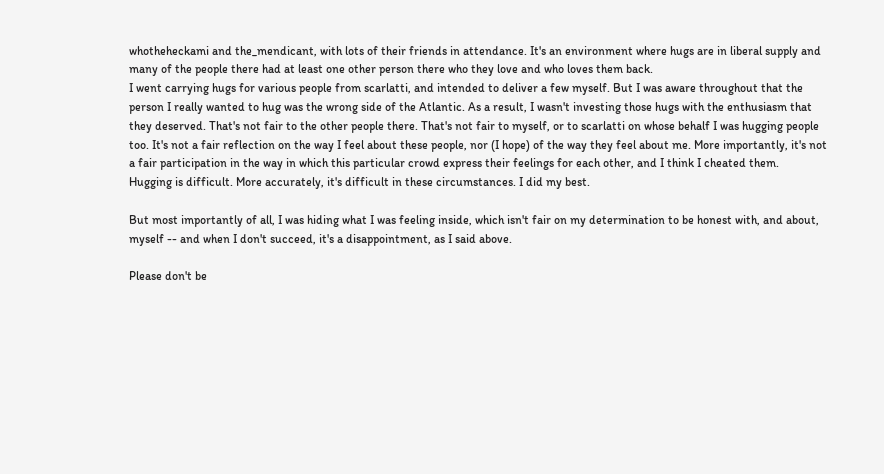whotheheckami and the_mendicant, with lots of their friends in attendance. It's an environment where hugs are in liberal supply and many of the people there had at least one other person there who they love and who loves them back.
I went carrying hugs for various people from scarlatti, and intended to deliver a few myself. But I was aware throughout that the person I really wanted to hug was the wrong side of the Atlantic. As a result, I wasn't investing those hugs with the enthusiasm that they deserved. That's not fair to the other people there. That's not fair to myself, or to scarlatti on whose behalf I was hugging people too. It's not a fair reflection on the way I feel about these people, nor (I hope) of the way they feel about me. More importantly, it's not a fair participation in the way in which this particular crowd express their feelings for each other, and I think I cheated them.
Hugging is difficult. More accurately, it's difficult in these circumstances. I did my best.

But most importantly of all, I was hiding what I was feeling inside, which isn't fair on my determination to be honest with, and about, myself -- and when I don't succeed, it's a disappointment, as I said above.

Please don't be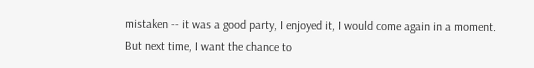mistaken -- it was a good party, I enjoyed it, I would come again in a moment.
But next time, I want the chance to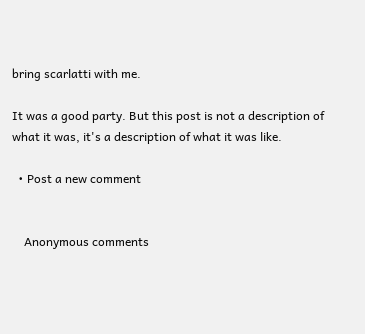bring scarlatti with me.

It was a good party. But this post is not a description of what it was, it's a description of what it was like.

  • Post a new comment


    Anonymous comments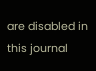are disabled in this journal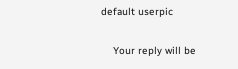default userpic

    Your reply will be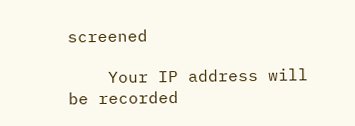screened

    Your IP address will be recorded